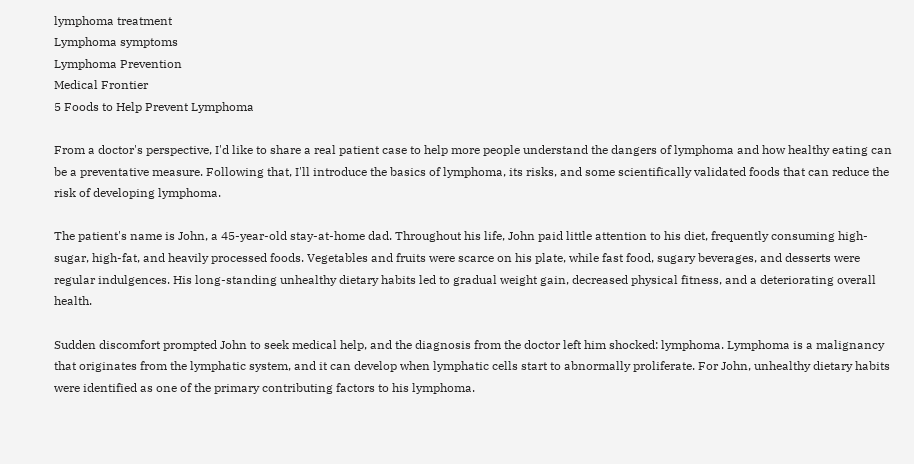lymphoma treatment
Lymphoma symptoms
Lymphoma Prevention
Medical Frontier
5 Foods to Help Prevent Lymphoma

From a doctor's perspective, I'd like to share a real patient case to help more people understand the dangers of lymphoma and how healthy eating can be a preventative measure. Following that, I'll introduce the basics of lymphoma, its risks, and some scientifically validated foods that can reduce the risk of developing lymphoma.

The patient's name is John, a 45-year-old stay-at-home dad. Throughout his life, John paid little attention to his diet, frequently consuming high-sugar, high-fat, and heavily processed foods. Vegetables and fruits were scarce on his plate, while fast food, sugary beverages, and desserts were regular indulgences. His long-standing unhealthy dietary habits led to gradual weight gain, decreased physical fitness, and a deteriorating overall health.

Sudden discomfort prompted John to seek medical help, and the diagnosis from the doctor left him shocked: lymphoma. Lymphoma is a malignancy that originates from the lymphatic system, and it can develop when lymphatic cells start to abnormally proliferate. For John, unhealthy dietary habits were identified as one of the primary contributing factors to his lymphoma.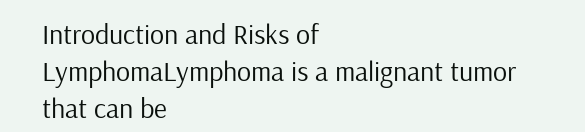Introduction and Risks of LymphomaLymphoma is a malignant tumor that can be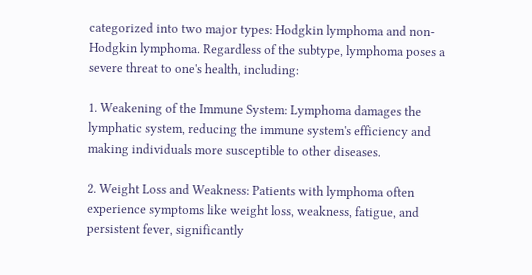categorized into two major types: Hodgkin lymphoma and non-Hodgkin lymphoma. Regardless of the subtype, lymphoma poses a severe threat to one's health, including:

1. Weakening of the Immune System: Lymphoma damages the lymphatic system, reducing the immune system's efficiency and making individuals more susceptible to other diseases.

2. Weight Loss and Weakness: Patients with lymphoma often experience symptoms like weight loss, weakness, fatigue, and persistent fever, significantly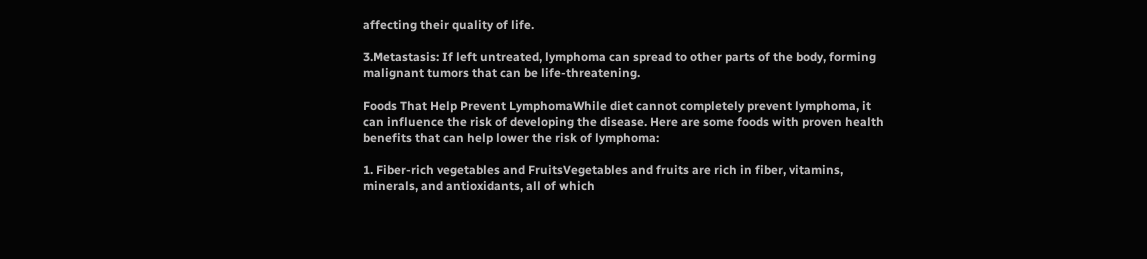affecting their quality of life.

3.Metastasis: If left untreated, lymphoma can spread to other parts of the body, forming malignant tumors that can be life-threatening.

Foods That Help Prevent LymphomaWhile diet cannot completely prevent lymphoma, it can influence the risk of developing the disease. Here are some foods with proven health benefits that can help lower the risk of lymphoma:

1. Fiber-rich vegetables and FruitsVegetables and fruits are rich in fiber, vitamins, minerals, and antioxidants, all of which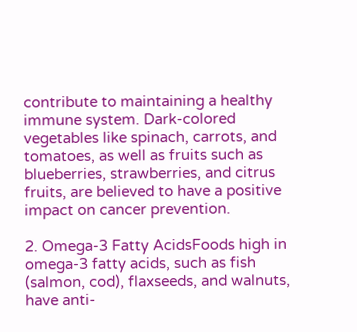contribute to maintaining a healthy immune system. Dark-colored vegetables like spinach, carrots, and tomatoes, as well as fruits such as blueberries, strawberries, and citrus fruits, are believed to have a positive impact on cancer prevention.

2. Omega-3 Fatty AcidsFoods high in omega-3 fatty acids, such as fish (salmon, cod), flaxseeds, and walnuts, have anti-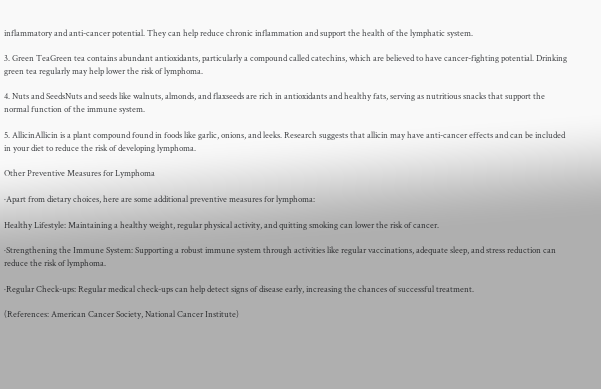inflammatory and anti-cancer potential. They can help reduce chronic inflammation and support the health of the lymphatic system.

3. Green TeaGreen tea contains abundant antioxidants, particularly a compound called catechins, which are believed to have cancer-fighting potential. Drinking green tea regularly may help lower the risk of lymphoma.

4. Nuts and SeedsNuts and seeds like walnuts, almonds, and flaxseeds are rich in antioxidants and healthy fats, serving as nutritious snacks that support the normal function of the immune system.

5. AllicinAllicin is a plant compound found in foods like garlic, onions, and leeks. Research suggests that allicin may have anti-cancer effects and can be included in your diet to reduce the risk of developing lymphoma.

Other Preventive Measures for Lymphoma

·Apart from dietary choices, here are some additional preventive measures for lymphoma:

Healthy Lifestyle: Maintaining a healthy weight, regular physical activity, and quitting smoking can lower the risk of cancer.

·Strengthening the Immune System: Supporting a robust immune system through activities like regular vaccinations, adequate sleep, and stress reduction can reduce the risk of lymphoma.

·Regular Check-ups: Regular medical check-ups can help detect signs of disease early, increasing the chances of successful treatment.

(References: American Cancer Society, National Cancer Institute)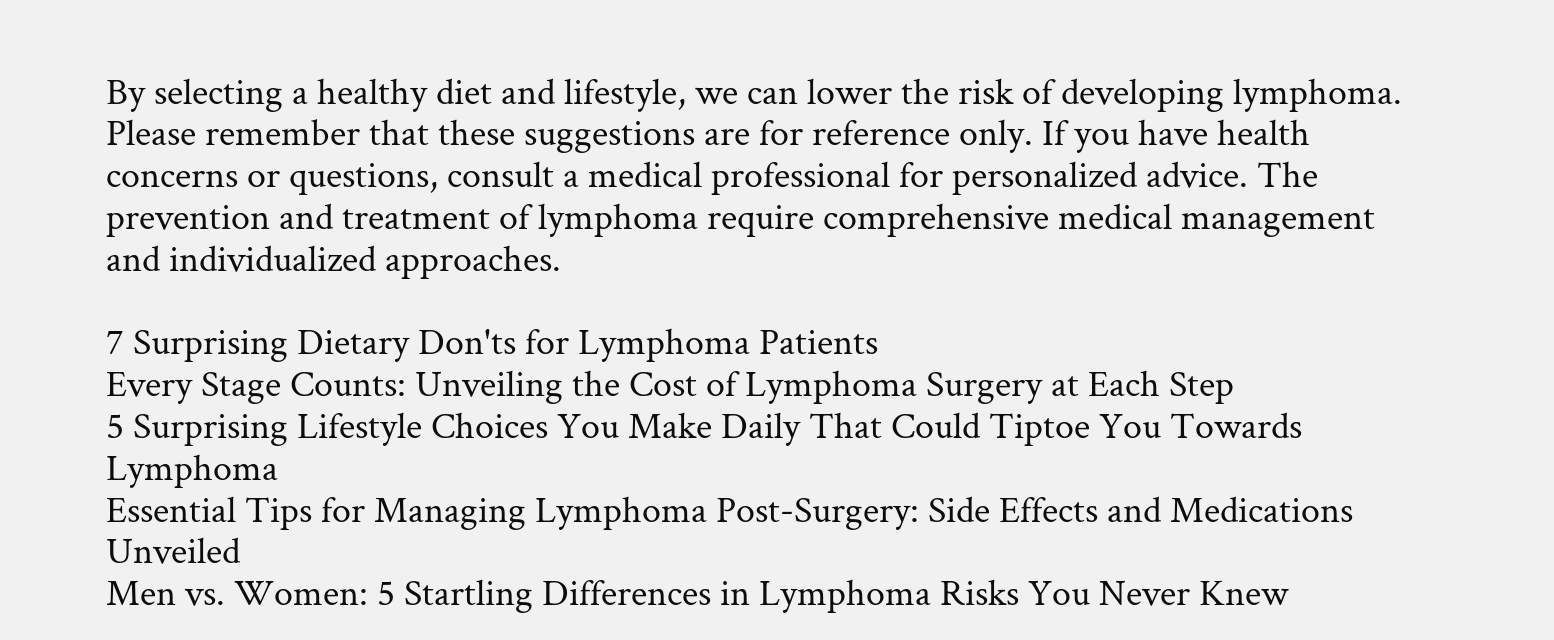By selecting a healthy diet and lifestyle, we can lower the risk of developing lymphoma. Please remember that these suggestions are for reference only. If you have health concerns or questions, consult a medical professional for personalized advice. The prevention and treatment of lymphoma require comprehensive medical management and individualized approaches.

7 Surprising Dietary Don'ts for Lymphoma Patients
Every Stage Counts: Unveiling the Cost of Lymphoma Surgery at Each Step
5 Surprising Lifestyle Choices You Make Daily That Could Tiptoe You Towards Lymphoma
Essential Tips for Managing Lymphoma Post-Surgery: Side Effects and Medications Unveiled
Men vs. Women: 5 Startling Differences in Lymphoma Risks You Never Knew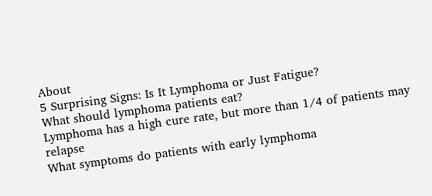About
5 Surprising Signs: Is It Lymphoma or Just Fatigue?
What should lymphoma patients eat?
Lymphoma has a high cure rate, but more than 1/4 of patients may relapse
What symptoms do patients with early lymphoma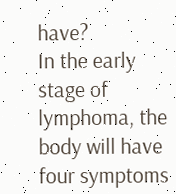have?
In the early stage of lymphoma, the body will have four symptoms